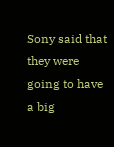Sony said that they were going to have a big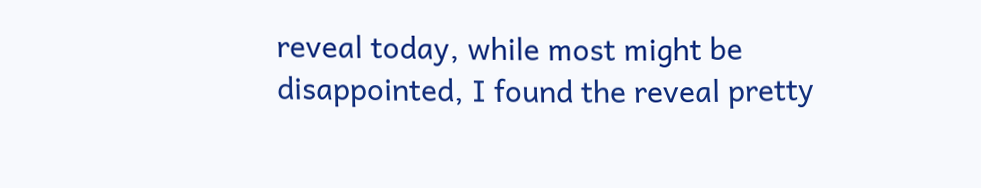reveal today, while most might be disappointed, I found the reveal pretty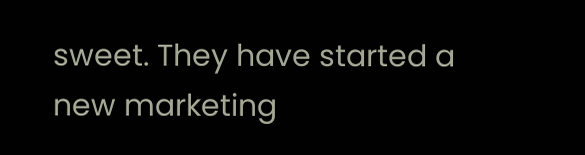sweet. They have started a new marketing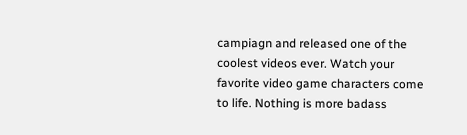campiagn and released one of the coolest videos ever. Watch your favorite video game characters come to life. Nothing is more badass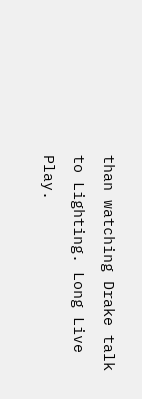than watching Drake talk to Lighting. Long Live Play.